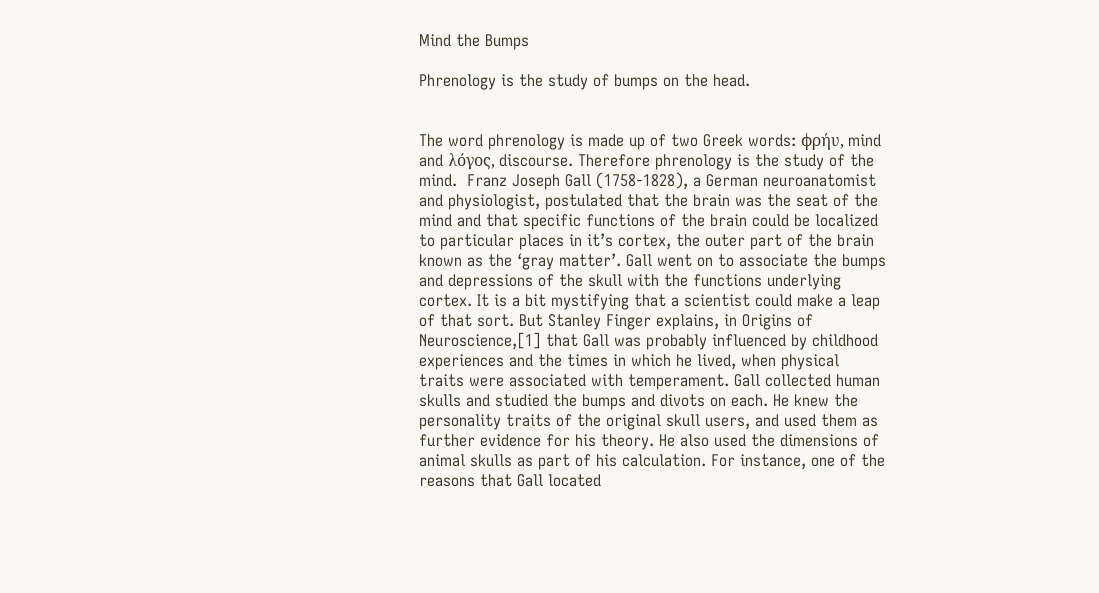Mind the Bumps

Phrenology is the study of bumps on the head.


The word phrenology is made up of two Greek words: ϕρήυ, mind and λόγος, discourse. Therefore phrenology is the study of the mind.  Franz Joseph Gall (1758-1828), a German neuroanatomist and physiologist, postulated that the brain was the seat of the mind and that specific functions of the brain could be localized to particular places in it’s cortex, the outer part of the brain known as the ‘gray matter’. Gall went on to associate the bumps and depressions of the skull with the functions underlying cortex. It is a bit mystifying that a scientist could make a leap of that sort. But Stanley Finger explains, in Origins of Neuroscience,[1] that Gall was probably influenced by childhood experiences and the times in which he lived, when physical traits were associated with temperament. Gall collected human skulls and studied the bumps and divots on each. He knew the personality traits of the original skull users, and used them as further evidence for his theory. He also used the dimensions of animal skulls as part of his calculation. For instance, one of the reasons that Gall located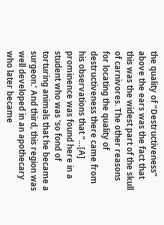the quality of “Destructiveness” above the ears was the fact that this was the widest part of the skull of carnivores. The other reasons for locating the quality of destructiveness there came from his observations that “…[A] prominence was found here in a student who was ‘so fond of torturing animals that he became a surgeon.’ And third, this region was well developed in an apothecary who later became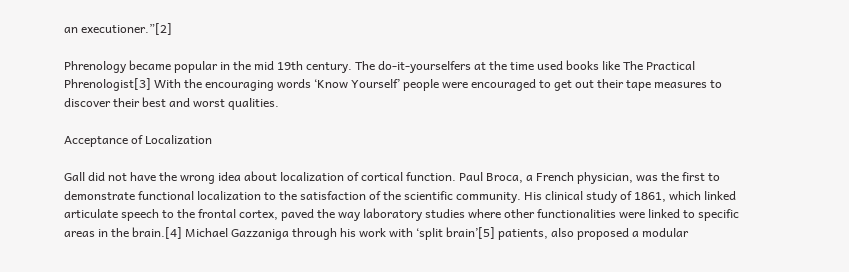an executioner.”[2]

Phrenology became popular in the mid 19th century. The do-it-yourselfers at the time used books like The Practical Phrenologist[3] With the encouraging words ‘Know Yourself’ people were encouraged to get out their tape measures to discover their best and worst qualities.

Acceptance of Localization

Gall did not have the wrong idea about localization of cortical function. Paul Broca, a French physician, was the first to demonstrate functional localization to the satisfaction of the scientific community. His clinical study of 1861, which linked articulate speech to the frontal cortex, paved the way laboratory studies where other functionalities were linked to specific areas in the brain.[4] Michael Gazzaniga through his work with ‘split brain’[5] patients, also proposed a modular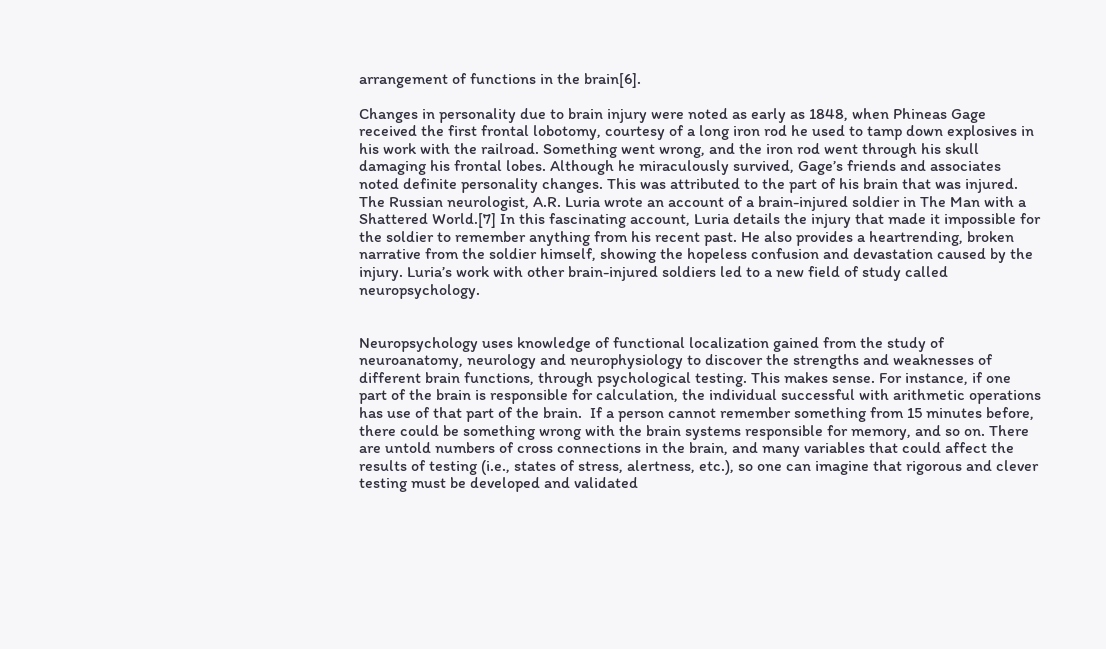arrangement of functions in the brain[6].

Changes in personality due to brain injury were noted as early as 1848, when Phineas Gage received the first frontal lobotomy, courtesy of a long iron rod he used to tamp down explosives in his work with the railroad. Something went wrong, and the iron rod went through his skull damaging his frontal lobes. Although he miraculously survived, Gage’s friends and associates noted definite personality changes. This was attributed to the part of his brain that was injured. The Russian neurologist, A.R. Luria wrote an account of a brain-injured soldier in The Man with a Shattered World.[7] In this fascinating account, Luria details the injury that made it impossible for the soldier to remember anything from his recent past. He also provides a heartrending, broken narrative from the soldier himself, showing the hopeless confusion and devastation caused by the injury. Luria’s work with other brain-injured soldiers led to a new field of study called neuropsychology.


Neuropsychology uses knowledge of functional localization gained from the study of neuroanatomy, neurology and neurophysiology to discover the strengths and weaknesses of different brain functions, through psychological testing. This makes sense. For instance, if one part of the brain is responsible for calculation, the individual successful with arithmetic operations has use of that part of the brain.  If a person cannot remember something from 15 minutes before, there could be something wrong with the brain systems responsible for memory, and so on. There are untold numbers of cross connections in the brain, and many variables that could affect the results of testing (i.e., states of stress, alertness, etc.), so one can imagine that rigorous and clever testing must be developed and validated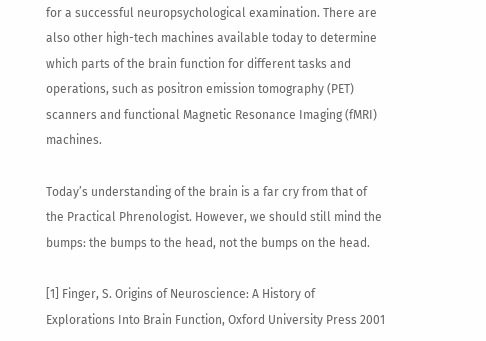for a successful neuropsychological examination. There are also other high-tech machines available today to determine which parts of the brain function for different tasks and operations, such as positron emission tomography (PET) scanners and functional Magnetic Resonance Imaging (fMRI) machines.

Today’s understanding of the brain is a far cry from that of the Practical Phrenologist. However, we should still mind the bumps: the bumps to the head, not the bumps on the head.

[1] Finger, S. Origins of Neuroscience: A History of Explorations Into Brain Function, Oxford University Press 2001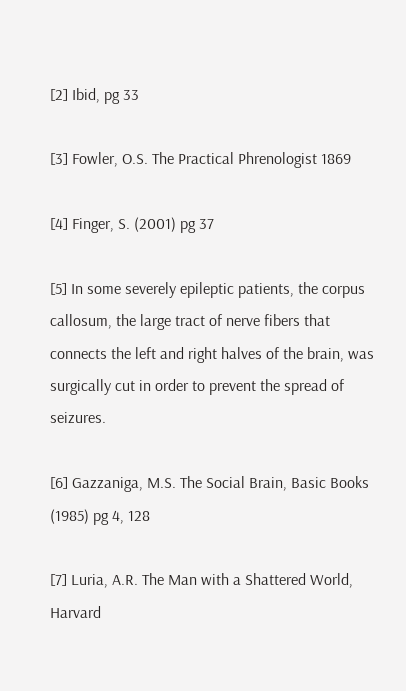[2] Ibid, pg 33

[3] Fowler, O.S. The Practical Phrenologist 1869

[4] Finger, S. (2001) pg 37

[5] In some severely epileptic patients, the corpus callosum, the large tract of nerve fibers that connects the left and right halves of the brain, was surgically cut in order to prevent the spread of seizures.

[6] Gazzaniga, M.S. The Social Brain, Basic Books (1985) pg 4, 128

[7] Luria, A.R. The Man with a Shattered World, Harvard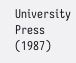University Press (1987)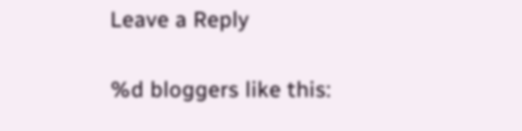Leave a Reply

%d bloggers like this: